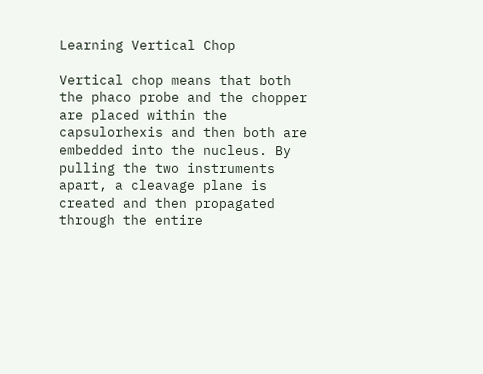Learning Vertical Chop

Vertical chop means that both the phaco probe and the chopper are placed within the capsulorhexis and then both are embedded into the nucleus. By pulling the two instruments apart, a cleavage plane is created and then propagated through the entire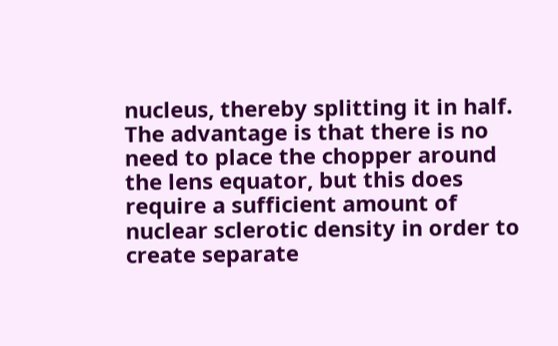nucleus, thereby splitting it in half. The advantage is that there is no need to place the chopper around the lens equator, but this does require a sufficient amount of nuclear sclerotic density in order to create separate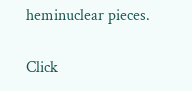heminuclear pieces.

Click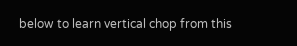below to learn vertical chop from this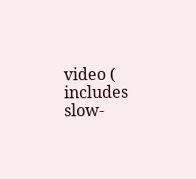video ( includes slow-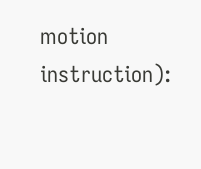motion instruction):